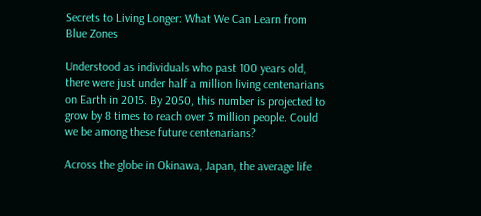Secrets to Living Longer: What We Can Learn from Blue Zones

Understood as individuals who past 100 years old, there were just under half a million living centenarians on Earth in 2015. By 2050, this number is projected to grow by 8 times to reach over 3 million people. Could we be among these future centenarians?

Across the globe in Okinawa, Japan, the average life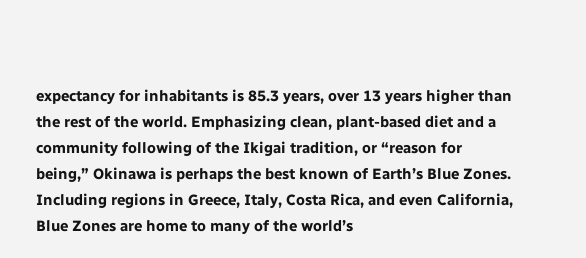expectancy for inhabitants is 85.3 years, over 13 years higher than the rest of the world. Emphasizing clean, plant-based diet and a community following of the Ikigai tradition, or “reason for being,” Okinawa is perhaps the best known of Earth’s Blue Zones. Including regions in Greece, Italy, Costa Rica, and even California, Blue Zones are home to many of the world’s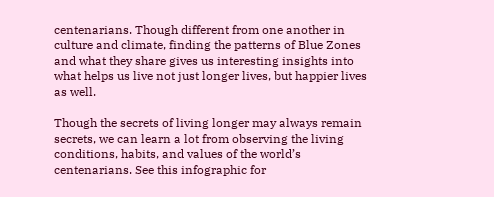centenarians. Though different from one another in culture and climate, finding the patterns of Blue Zones and what they share gives us interesting insights into what helps us live not just longer lives, but happier lives as well.

Though the secrets of living longer may always remain secrets, we can learn a lot from observing the living conditions, habits, and values of the world’s centenarians. See this infographic for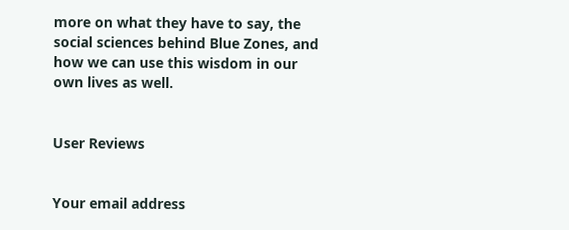more on what they have to say, the social sciences behind Blue Zones, and how we can use this wisdom in our own lives as well.


User Reviews


Your email address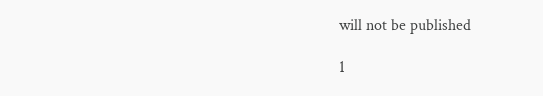will not be published

1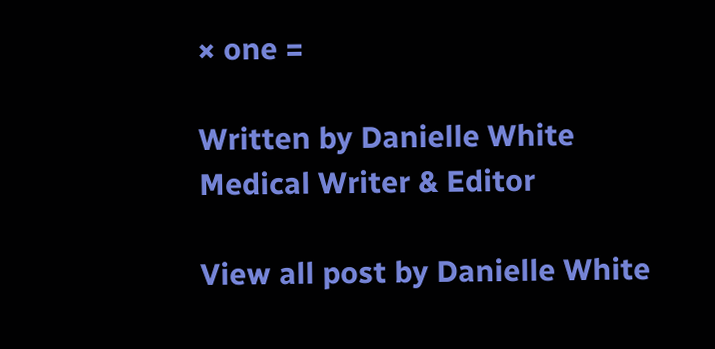× one =

Written by Danielle White
Medical Writer & Editor

View all post by Danielle White